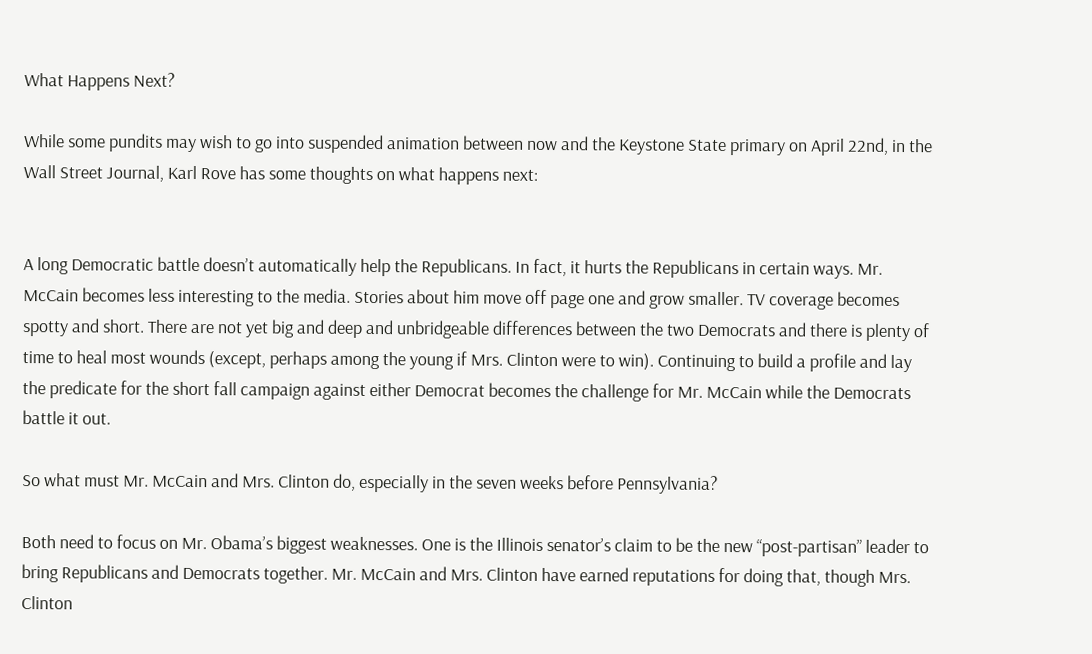What Happens Next?

While some pundits may wish to go into suspended animation between now and the Keystone State primary on April 22nd, in the Wall Street Journal, Karl Rove has some thoughts on what happens next:


A long Democratic battle doesn’t automatically help the Republicans. In fact, it hurts the Republicans in certain ways. Mr. McCain becomes less interesting to the media. Stories about him move off page one and grow smaller. TV coverage becomes spotty and short. There are not yet big and deep and unbridgeable differences between the two Democrats and there is plenty of time to heal most wounds (except, perhaps among the young if Mrs. Clinton were to win). Continuing to build a profile and lay the predicate for the short fall campaign against either Democrat becomes the challenge for Mr. McCain while the Democrats battle it out.

So what must Mr. McCain and Mrs. Clinton do, especially in the seven weeks before Pennsylvania?

Both need to focus on Mr. Obama’s biggest weaknesses. One is the Illinois senator’s claim to be the new “post-partisan” leader to bring Republicans and Democrats together. Mr. McCain and Mrs. Clinton have earned reputations for doing that, though Mrs. Clinton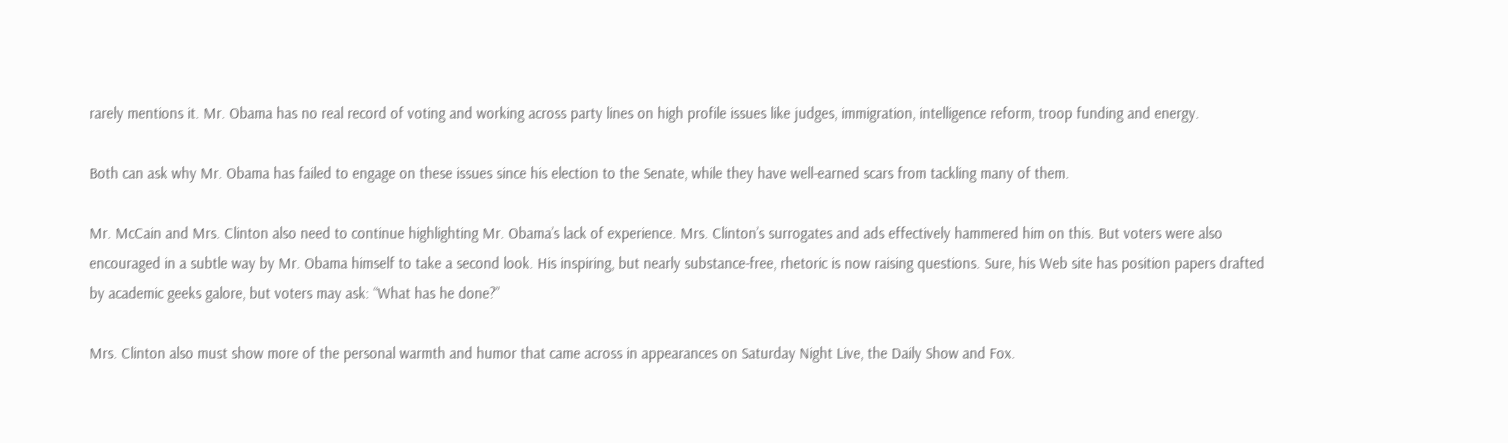rarely mentions it. Mr. Obama has no real record of voting and working across party lines on high profile issues like judges, immigration, intelligence reform, troop funding and energy.

Both can ask why Mr. Obama has failed to engage on these issues since his election to the Senate, while they have well-earned scars from tackling many of them.

Mr. McCain and Mrs. Clinton also need to continue highlighting Mr. Obama’s lack of experience. Mrs. Clinton’s surrogates and ads effectively hammered him on this. But voters were also encouraged in a subtle way by Mr. Obama himself to take a second look. His inspiring, but nearly substance-free, rhetoric is now raising questions. Sure, his Web site has position papers drafted by academic geeks galore, but voters may ask: “What has he done?”

Mrs. Clinton also must show more of the personal warmth and humor that came across in appearances on Saturday Night Live, the Daily Show and Fox.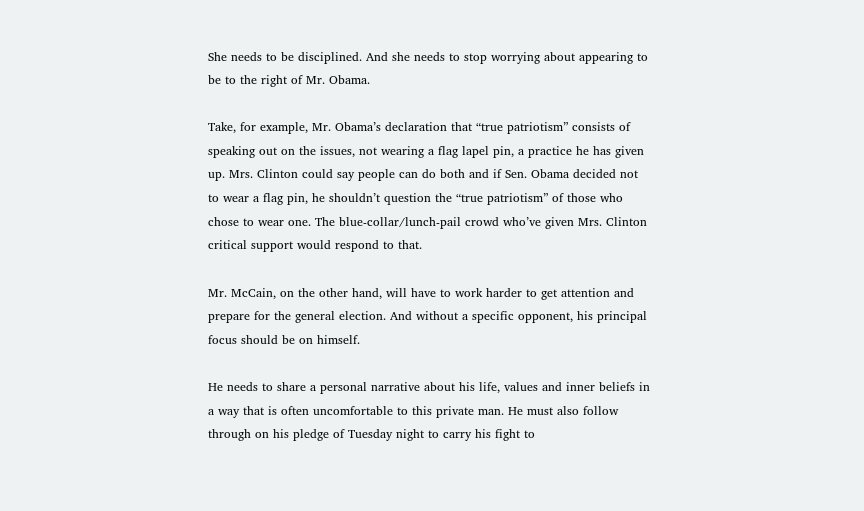She needs to be disciplined. And she needs to stop worrying about appearing to be to the right of Mr. Obama.

Take, for example, Mr. Obama’s declaration that “true patriotism” consists of speaking out on the issues, not wearing a flag lapel pin, a practice he has given up. Mrs. Clinton could say people can do both and if Sen. Obama decided not to wear a flag pin, he shouldn’t question the “true patriotism” of those who chose to wear one. The blue-collar/lunch-pail crowd who’ve given Mrs. Clinton critical support would respond to that.

Mr. McCain, on the other hand, will have to work harder to get attention and prepare for the general election. And without a specific opponent, his principal focus should be on himself.

He needs to share a personal narrative about his life, values and inner beliefs in a way that is often uncomfortable to this private man. He must also follow through on his pledge of Tuesday night to carry his fight to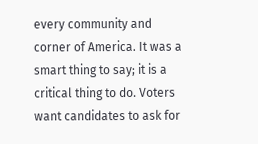every community and corner of America. It was a smart thing to say; it is a critical thing to do. Voters want candidates to ask for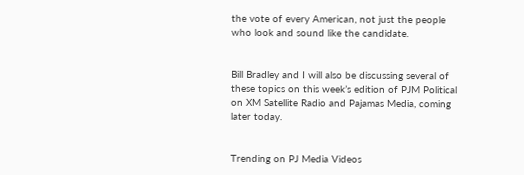the vote of every American, not just the people who look and sound like the candidate.


Bill Bradley and I will also be discussing several of these topics on this week’s edition of PJM Political on XM Satellite Radio and Pajamas Media, coming later today.


Trending on PJ Media Videos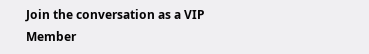Join the conversation as a VIP Member